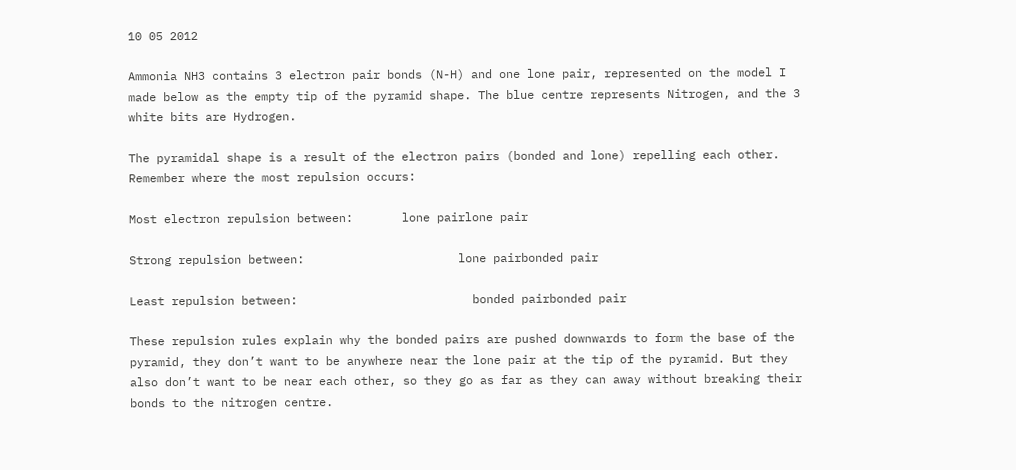10 05 2012

Ammonia NH3 contains 3 electron pair bonds (N-H) and one lone pair, represented on the model I made below as the empty tip of the pyramid shape. The blue centre represents Nitrogen, and the 3 white bits are Hydrogen.

The pyramidal shape is a result of the electron pairs (bonded and lone) repelling each other. Remember where the most repulsion occurs:

Most electron repulsion between:       lone pairlone pair

Strong repulsion between:                      lone pairbonded pair

Least repulsion between:                         bonded pairbonded pair

These repulsion rules explain why the bonded pairs are pushed downwards to form the base of the pyramid, they don’t want to be anywhere near the lone pair at the tip of the pyramid. But they also don’t want to be near each other, so they go as far as they can away without breaking their bonds to the nitrogen centre.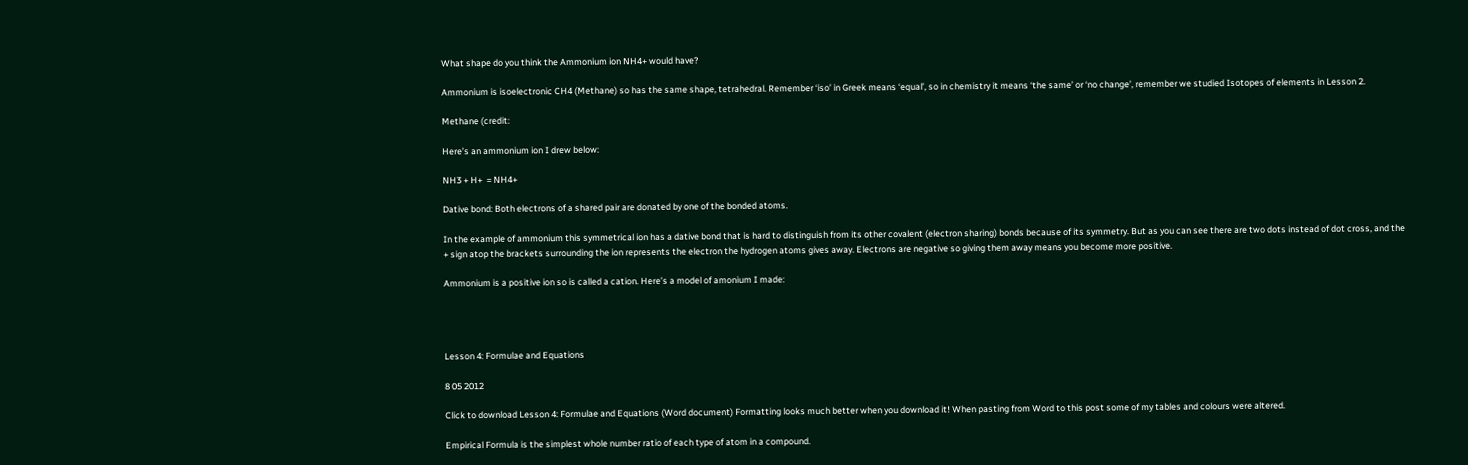What shape do you think the Ammonium ion NH4+ would have?

Ammonium is isoelectronic CH4 (Methane) so has the same shape, tetrahedral. Remember ‘iso’ in Greek means ‘equal’, so in chemistry it means ‘the same’ or ‘no change’, remember we studied Isotopes of elements in Lesson 2.

Methane (credit:

Here’s an ammonium ion I drew below:

NH3 + H+  = NH4+

Dative bond: Both electrons of a shared pair are donated by one of the bonded atoms.

In the example of ammonium this symmetrical ion has a dative bond that is hard to distinguish from its other covalent (electron sharing) bonds because of its symmetry. But as you can see there are two dots instead of dot cross, and the + sign atop the brackets surrounding the ion represents the electron the hydrogen atoms gives away. Electrons are negative so giving them away means you become more positive.

Ammonium is a positive ion so is called a cation. Here’s a model of amonium I made:




Lesson 4: Formulae and Equations

8 05 2012

Click to download Lesson 4: Formulae and Equations (Word document) Formatting looks much better when you download it! When pasting from Word to this post some of my tables and colours were altered.

Empirical Formula is the simplest whole number ratio of each type of atom in a compound.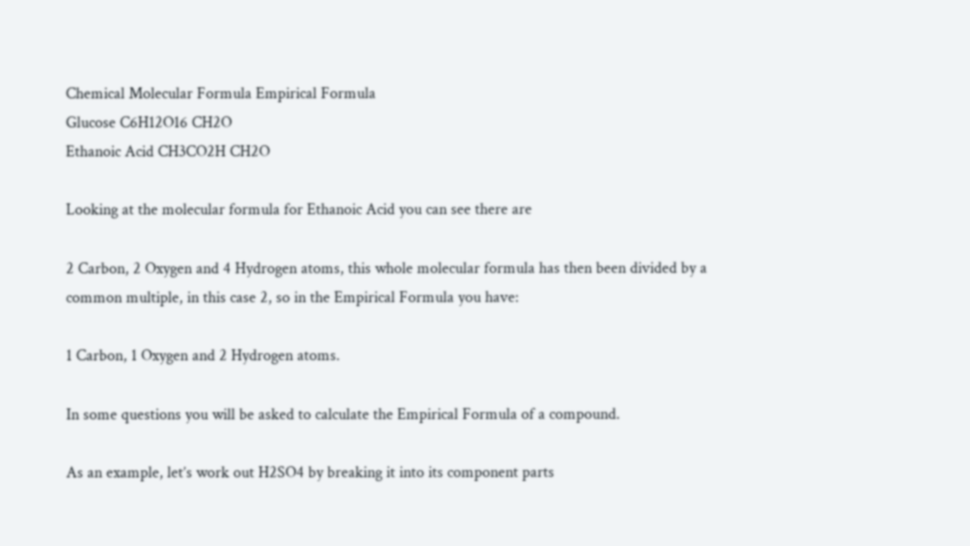Chemical Molecular Formula Empirical Formula
Glucose C6H12O16 CH2O
Ethanoic Acid CH3CO2H CH2O

Looking at the molecular formula for Ethanoic Acid you can see there are

2 Carbon, 2 Oxygen and 4 Hydrogen atoms, this whole molecular formula has then been divided by a common multiple, in this case 2, so in the Empirical Formula you have:

1 Carbon, 1 Oxygen and 2 Hydrogen atoms.

In some questions you will be asked to calculate the Empirical Formula of a compound.

As an example, let’s work out H2SO4 by breaking it into its component parts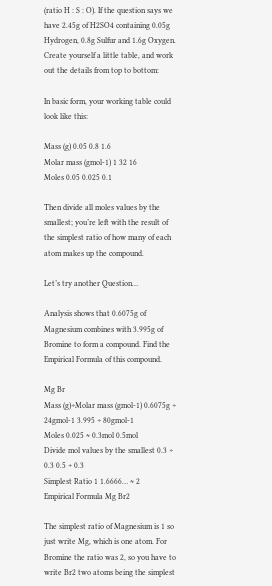(ratio H : S : O). If the question says we have 2.45g of H2SO4 containing 0.05g Hydrogen, 0.8g Sulfur and 1.6g Oxygen. Create yourself a little table, and work out the details from top to bottom:

In basic form, your working table could look like this:

Mass (g) 0.05 0.8 1.6
Molar mass (gmol-1) 1 32 16
Moles 0.05 0.025 0.1

Then divide all moles values by the smallest; you’re left with the result of the simplest ratio of how many of each atom makes up the compound.

Let’s try another Question…

Analysis shows that 0.6075g of Magnesium combines with 3.995g of Bromine to form a compound. Find the Empirical Formula of this compound.

Mg Br
Mass (g)÷Molar mass (gmol-1) 0.6075g ÷ 24gmol-1 3.995 ÷ 80gmol-1
Moles 0.025 ≈ 0.3mol 0.5mol
Divide mol values by the smallest 0.3 ÷ 0.3 0.5 ÷ 0.3
Simplest Ratio 1 1.6666… ≈ 2
Empirical Formula Mg Br2

The simplest ratio of Magnesium is 1 so just write Mg, which is one atom. For Bromine the ratio was 2, so you have to write Br2 two atoms being the simplest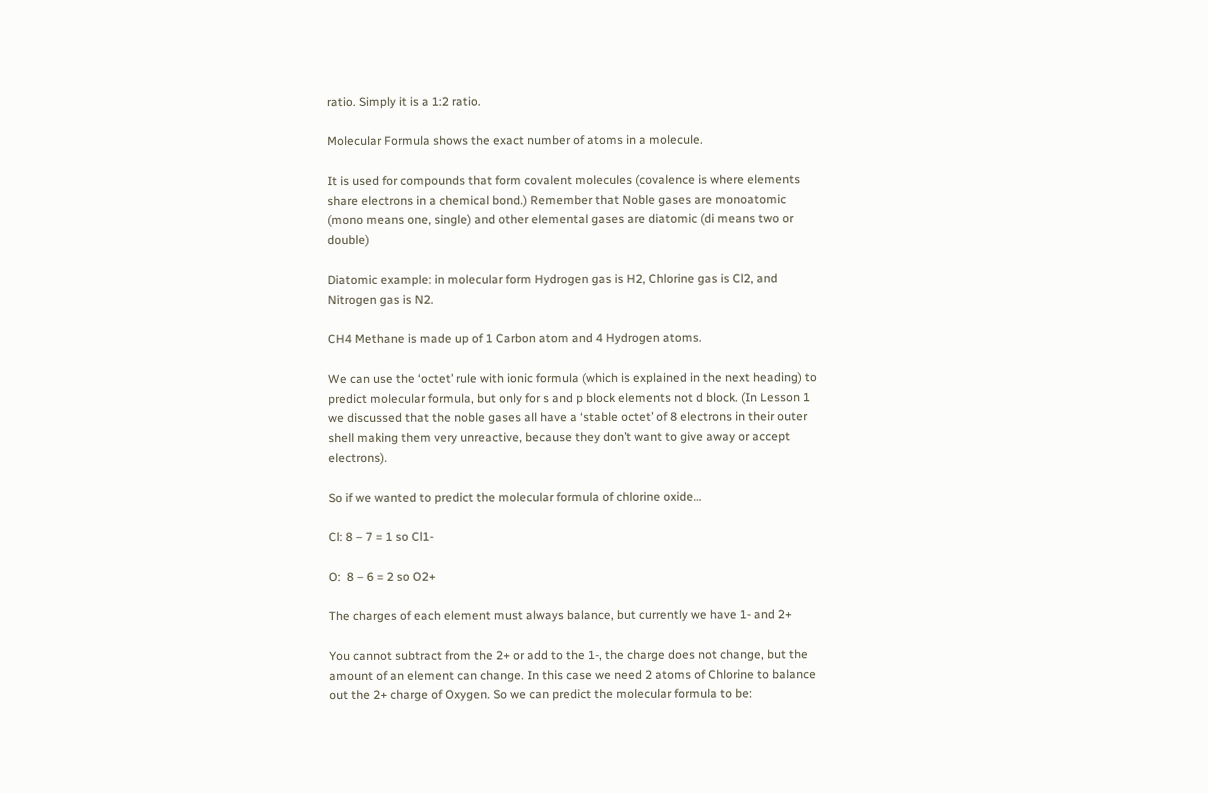ratio. Simply it is a 1:2 ratio.

Molecular Formula shows the exact number of atoms in a molecule.

It is used for compounds that form covalent molecules (covalence is where elements share electrons in a chemical bond.) Remember that Noble gases are monoatomic (mono means one, single) and other elemental gases are diatomic (di means two or double)

Diatomic example: in molecular form Hydrogen gas is H2, Chlorine gas is Cl2, and Nitrogen gas is N2.

CH4 Methane is made up of 1 Carbon atom and 4 Hydrogen atoms.

We can use the ‘octet’ rule with ionic formula (which is explained in the next heading) to predict molecular formula, but only for s and p block elements not d block. (In Lesson 1 we discussed that the noble gases all have a ‘stable octet’ of 8 electrons in their outer shell making them very unreactive, because they don’t want to give away or accept electrons).

So if we wanted to predict the molecular formula of chlorine oxide…

Cl: 8 – 7 = 1 so Cl1-

O:  8 – 6 = 2 so O2+

The charges of each element must always balance, but currently we have 1- and 2+

You cannot subtract from the 2+ or add to the 1-, the charge does not change, but the amount of an element can change. In this case we need 2 atoms of Chlorine to balance out the 2+ charge of Oxygen. So we can predict the molecular formula to be: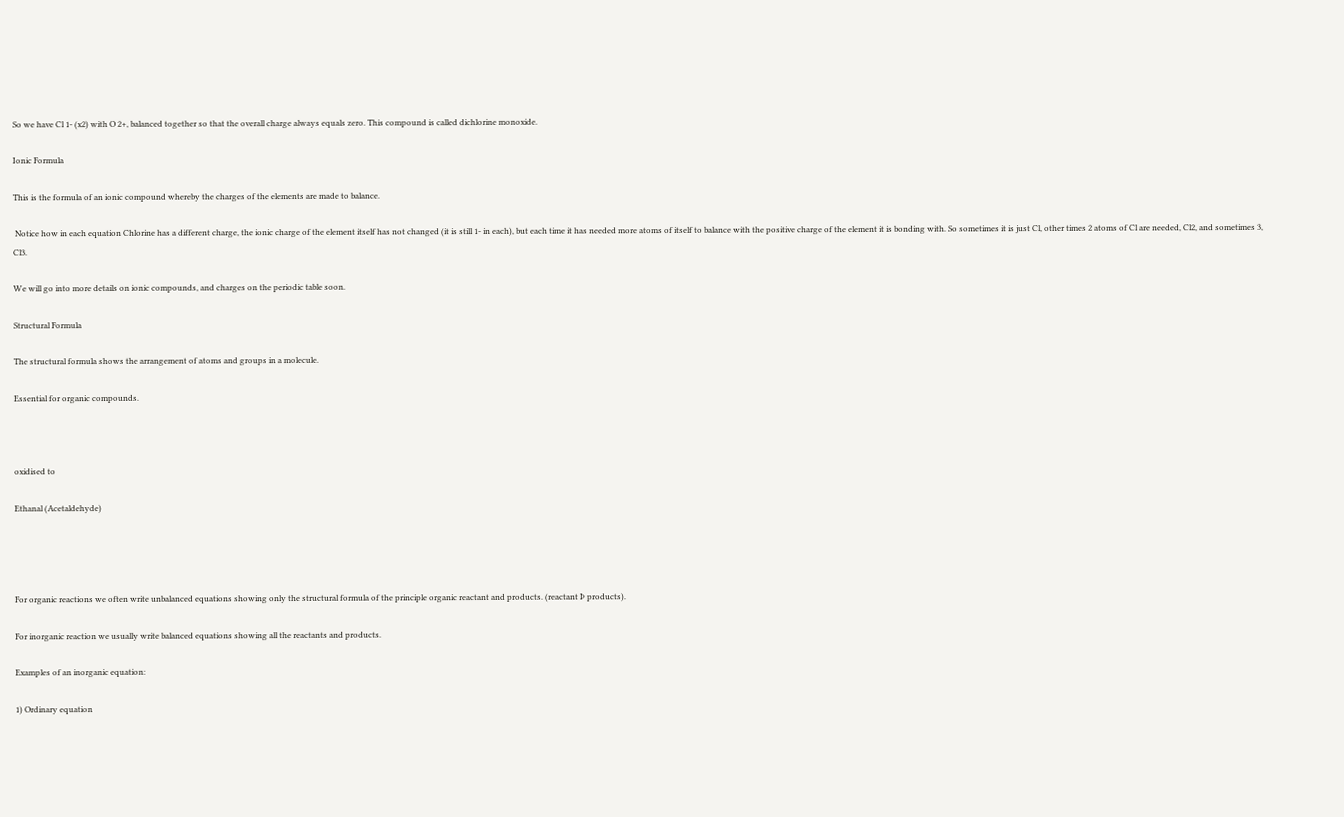So we have Cl 1- (x2) with O 2+, balanced together so that the overall charge always equals zero. This compound is called dichlorine monoxide.

Ionic Formula

This is the formula of an ionic compound whereby the charges of the elements are made to balance.

 Notice how in each equation Chlorine has a different charge, the ionic charge of the element itself has not changed (it is still 1- in each), but each time it has needed more atoms of itself to balance with the positive charge of the element it is bonding with. So sometimes it is just Cl, other times 2 atoms of Cl are needed, Cl2, and sometimes 3, Cl3.

We will go into more details on ionic compounds, and charges on the periodic table soon.

Structural Formula

The structural formula shows the arrangement of atoms and groups in a molecule.

Essential for organic compounds.



oxidised to

Ethanal (Acetaldehyde)




For organic reactions we often write unbalanced equations showing only the structural formula of the principle organic reactant and products. (reactant Þ products).

For inorganic reaction we usually write balanced equations showing all the reactants and products.

Examples of an inorganic equation:

1) Ordinary equation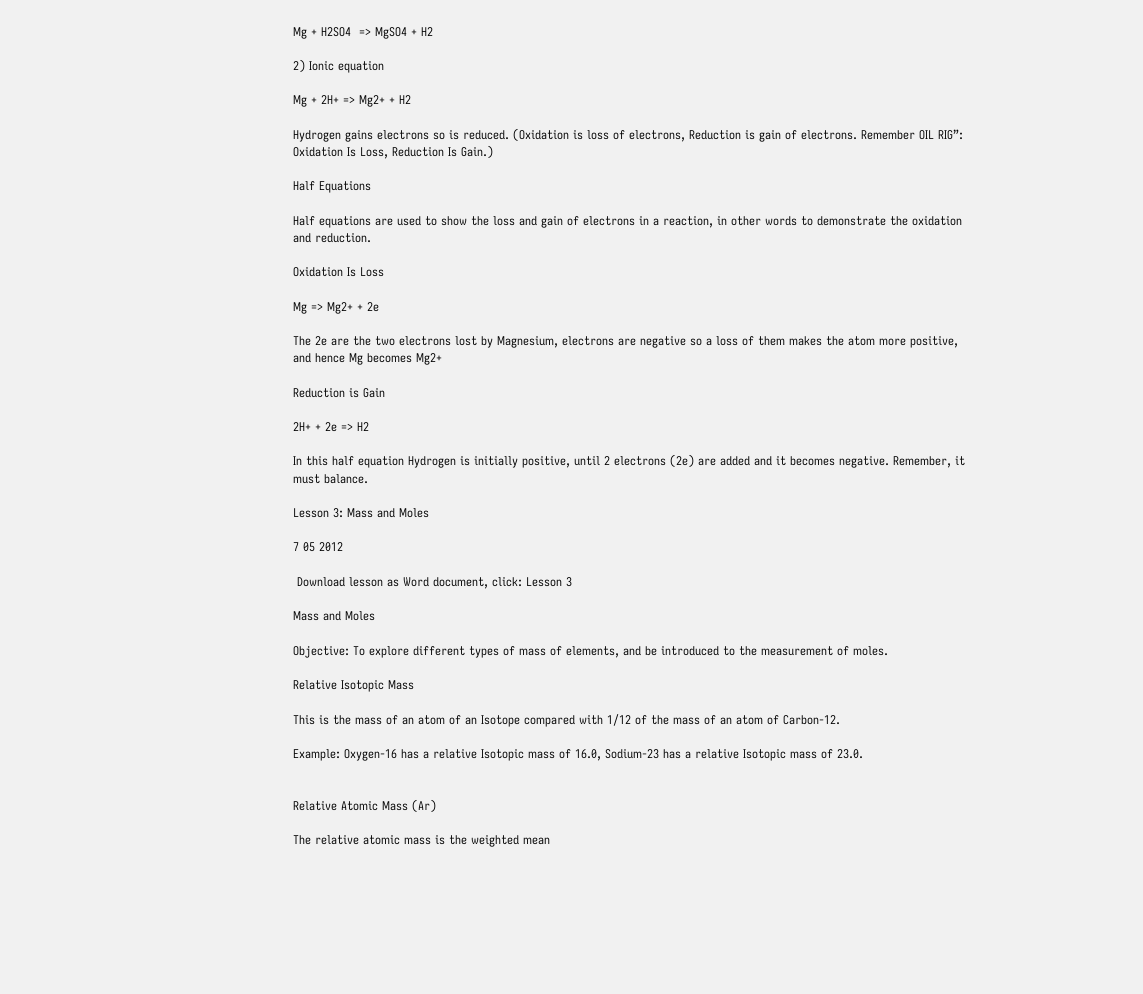Mg + H2SO4  => MgSO4 + H2

2) Ionic equation

Mg + 2H+ => Mg2+ + H2

Hydrogen gains electrons so is reduced. (Oxidation is loss of electrons, Reduction is gain of electrons. Remember OIL RIG”: Oxidation Is Loss, Reduction Is Gain.)

Half Equations

Half equations are used to show the loss and gain of electrons in a reaction, in other words to demonstrate the oxidation and reduction.

Oxidation Is Loss

Mg => Mg2+ + 2e

The 2e are the two electrons lost by Magnesium, electrons are negative so a loss of them makes the atom more positive, and hence Mg becomes Mg2+

Reduction is Gain

2H+ + 2e => H2

In this half equation Hydrogen is initially positive, until 2 electrons (2e) are added and it becomes negative. Remember, it must balance.

Lesson 3: Mass and Moles

7 05 2012

 Download lesson as Word document, click: Lesson 3

Mass and Moles

Objective: To explore different types of mass of elements, and be introduced to the measurement of moles.

Relative Isotopic Mass

This is the mass of an atom of an Isotope compared with 1/12 of the mass of an atom of Carbon-12.

Example: Oxygen-16 has a relative Isotopic mass of 16.0, Sodium-23 has a relative Isotopic mass of 23.0.


Relative Atomic Mass (Ar)

The relative atomic mass is the weighted mean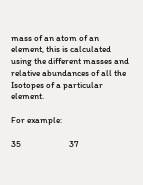mass of an atom of an element, this is calculated using the different masses and relative abundances of all the Isotopes of a particular element.

For example:

35                        37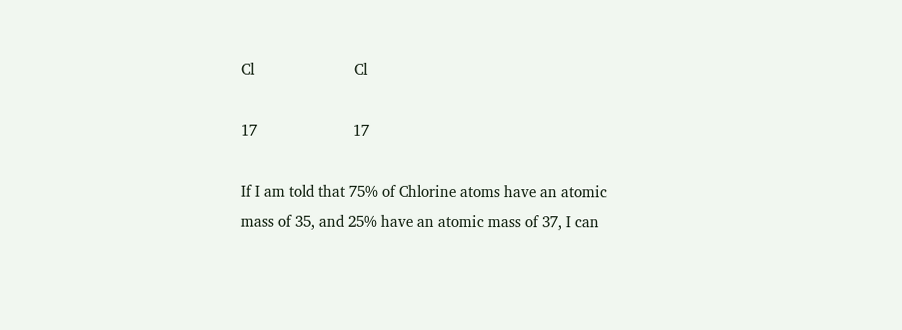Cl                         Cl

17                        17

If I am told that 75% of Chlorine atoms have an atomic mass of 35, and 25% have an atomic mass of 37, I can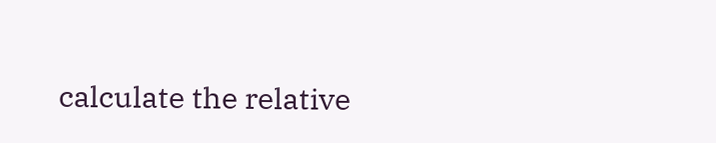calculate the relative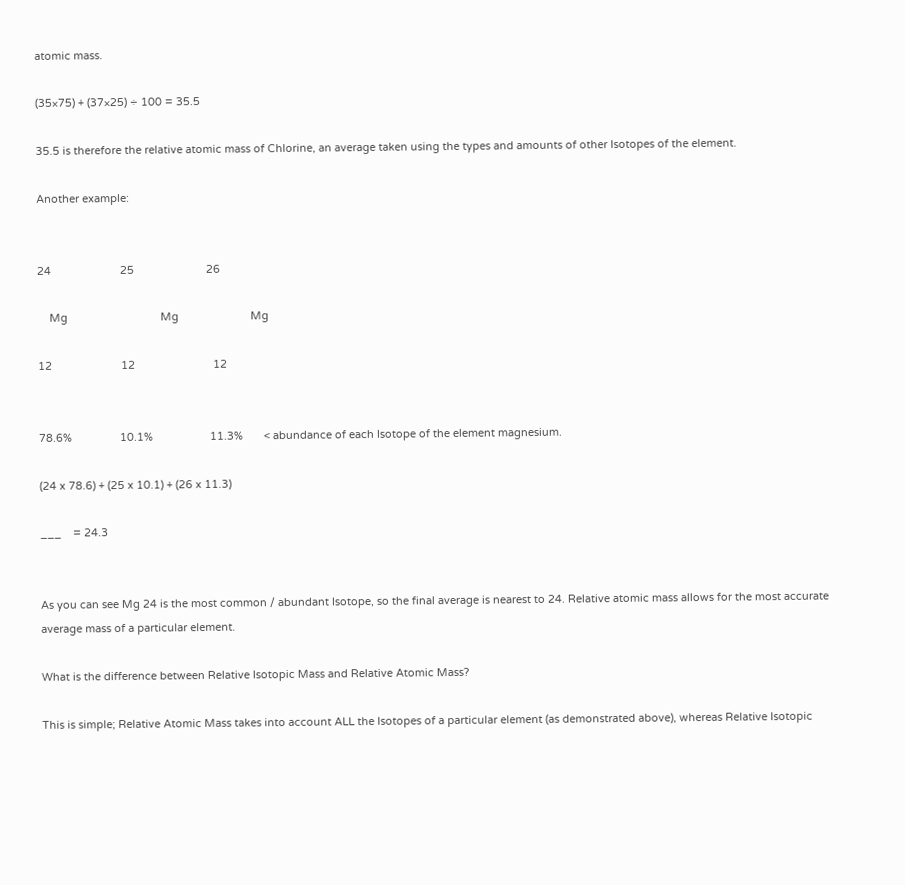atomic mass.

(35×75) + (37×25) ÷ 100 = 35.5

35.5 is therefore the relative atomic mass of Chlorine, an average taken using the types and amounts of other Isotopes of the element.

Another example:


24                       25                        26

    Mg                               Mg                        Mg

12                       12                          12


78.6%                10.1%                   11.3%       < abundance of each Isotope of the element magnesium.

(24 x 78.6) + (25 x 10.1) + (26 x 11.3)

___    = 24.3


As you can see Mg 24 is the most common / abundant Isotope, so the final average is nearest to 24. Relative atomic mass allows for the most accurate average mass of a particular element.

What is the difference between Relative Isotopic Mass and Relative Atomic Mass?

This is simple; Relative Atomic Mass takes into account ALL the Isotopes of a particular element (as demonstrated above), whereas Relative Isotopic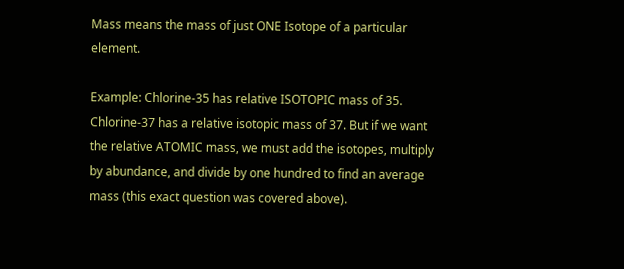Mass means the mass of just ONE Isotope of a particular element.

Example: Chlorine-35 has relative ISOTOPIC mass of 35. Chlorine-37 has a relative isotopic mass of 37. But if we want the relative ATOMIC mass, we must add the isotopes, multiply by abundance, and divide by one hundred to find an average mass (this exact question was covered above).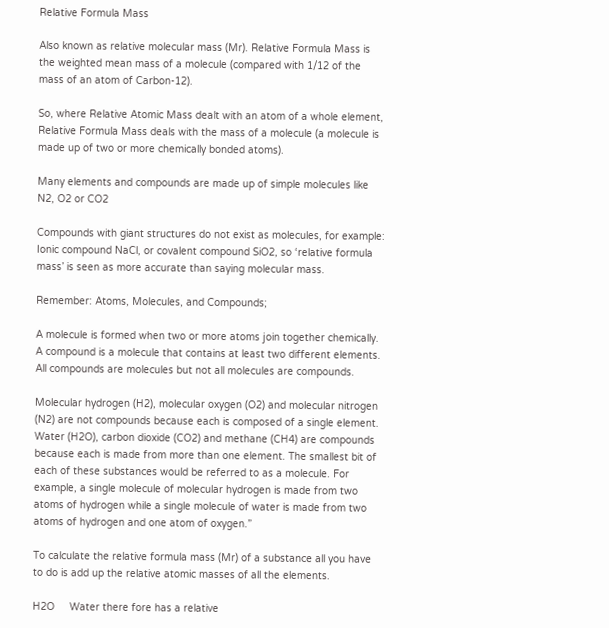Relative Formula Mass

Also known as relative molecular mass (Mr). Relative Formula Mass is the weighted mean mass of a molecule (compared with 1/12 of the mass of an atom of Carbon-12).

So, where Relative Atomic Mass dealt with an atom of a whole element, Relative Formula Mass deals with the mass of a molecule (a molecule is made up of two or more chemically bonded atoms).

Many elements and compounds are made up of simple molecules like N2, O2 or CO2

Compounds with giant structures do not exist as molecules, for example: Ionic compound NaCl, or covalent compound SiO2, so ‘relative formula mass’ is seen as more accurate than saying molecular mass.

Remember: Atoms, Molecules, and Compounds;

A molecule is formed when two or more atoms join together chemically. A compound is a molecule that contains at least two different elements. All compounds are molecules but not all molecules are compounds.

Molecular hydrogen (H2), molecular oxygen (O2) and molecular nitrogen (N2) are not compounds because each is composed of a single element. Water (H2O), carbon dioxide (CO2) and methane (CH4) are compounds because each is made from more than one element. The smallest bit of each of these substances would be referred to as a molecule. For example, a single molecule of molecular hydrogen is made from two atoms of hydrogen while a single molecule of water is made from two atoms of hydrogen and one atom of oxygen.”

To calculate the relative formula mass (Mr) of a substance all you have to do is add up the relative atomic masses of all the elements.

H2O     Water there fore has a relative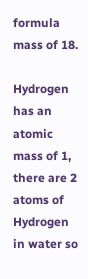formula mass of 18.

Hydrogen has an atomic mass of 1, there are 2 atoms of Hydrogen in water so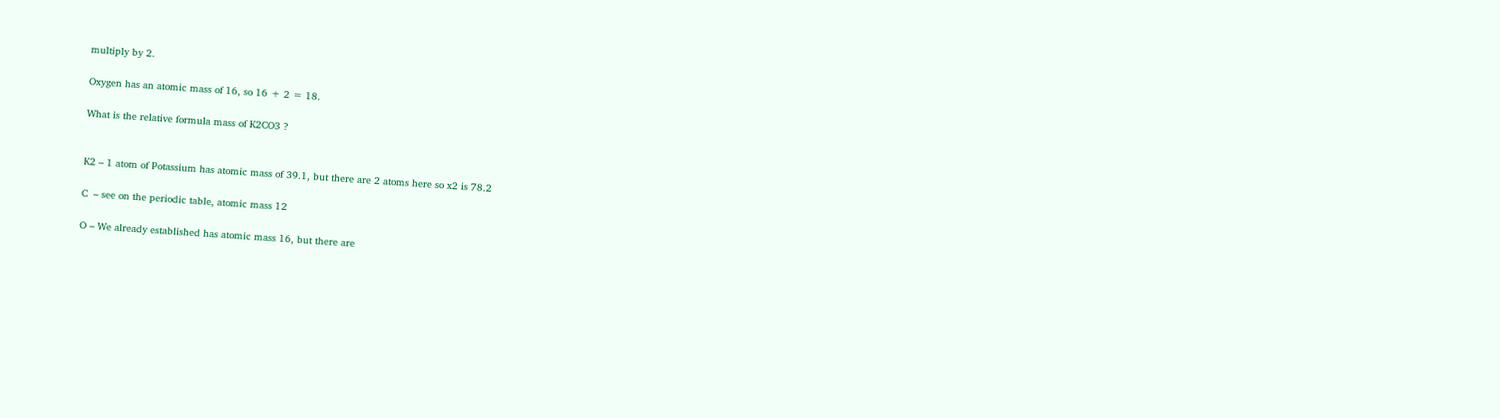multiply by 2.

Oxygen has an atomic mass of 16, so 16 + 2 = 18.

What is the relative formula mass of K2CO3 ?


K2 – 1 atom of Potassium has atomic mass of 39.1, but there are 2 atoms here so x2 is 78.2

C  – see on the periodic table, atomic mass 12

O – We already established has atomic mass 16, but there are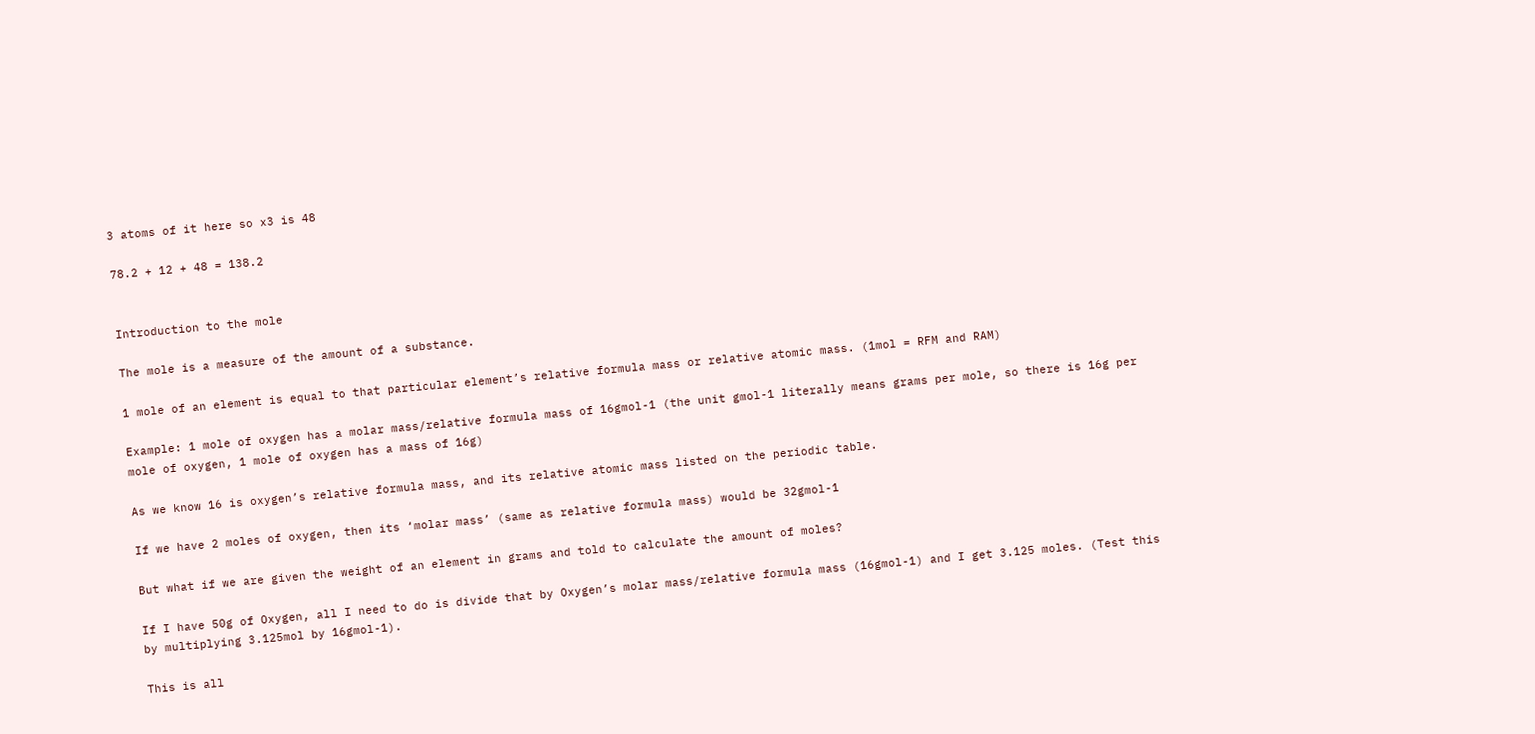3 atoms of it here so x3 is 48

78.2 + 12 + 48 = 138.2


Introduction to the mole

The mole is a measure of the amount of a substance.

1 mole of an element is equal to that particular element’s relative formula mass or relative atomic mass. (1mol = RFM and RAM)

Example: 1 mole of oxygen has a molar mass/relative formula mass of 16gmol-1 (the unit gmol-1 literally means grams per mole, so there is 16g per mole of oxygen, 1 mole of oxygen has a mass of 16g)

As we know 16 is oxygen’s relative formula mass, and its relative atomic mass listed on the periodic table.

If we have 2 moles of oxygen, then its ‘molar mass’ (same as relative formula mass) would be 32gmol-1

But what if we are given the weight of an element in grams and told to calculate the amount of moles?

If I have 50g of Oxygen, all I need to do is divide that by Oxygen’s molar mass/relative formula mass (16gmol-1) and I get 3.125 moles. (Test this by multiplying 3.125mol by 16gmol-1).

This is all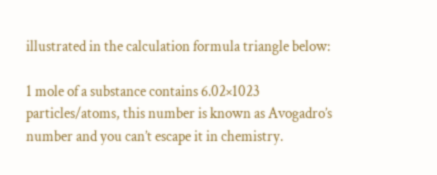illustrated in the calculation formula triangle below:

1 mole of a substance contains 6.02×1023 particles/atoms, this number is known as Avogadro’s number and you can’t escape it in chemistry.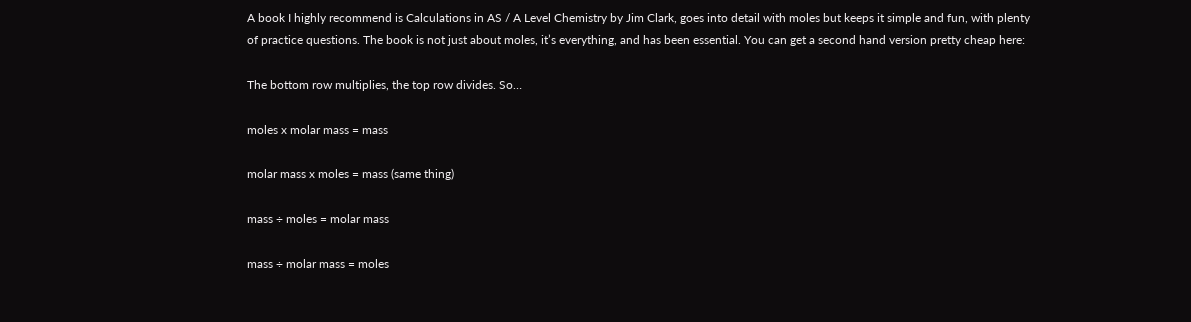A book I highly recommend is Calculations in AS / A Level Chemistry by Jim Clark, goes into detail with moles but keeps it simple and fun, with plenty of practice questions. The book is not just about moles, it’s everything, and has been essential. You can get a second hand version pretty cheap here:

The bottom row multiplies, the top row divides. So…

moles x molar mass = mass

molar mass x moles = mass (same thing)

mass ÷ moles = molar mass

mass ÷ molar mass = moles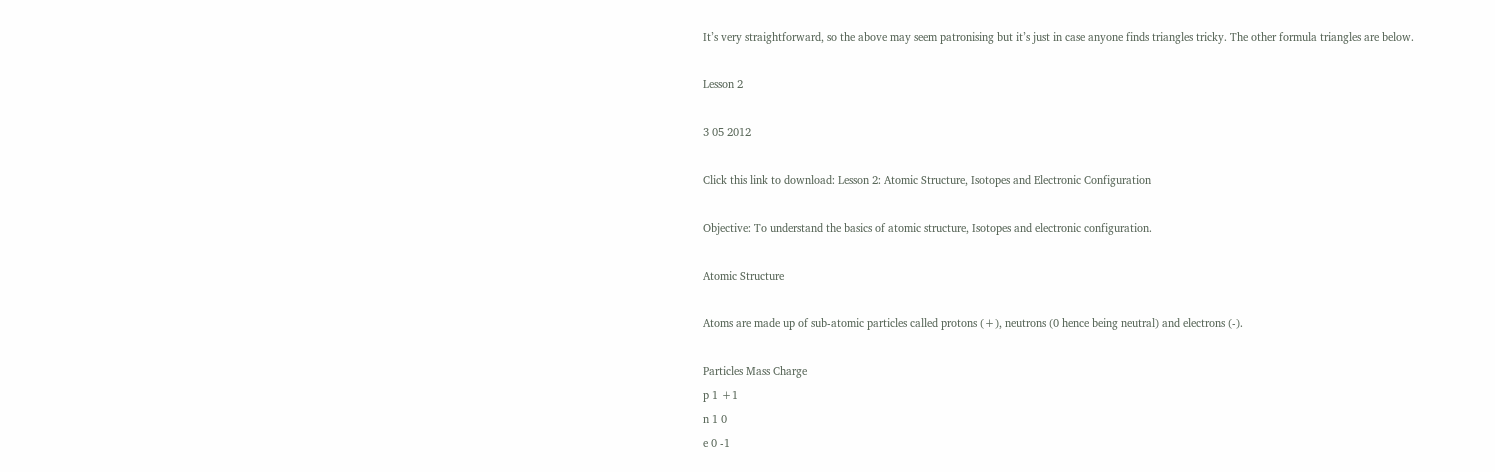It’s very straightforward, so the above may seem patronising but it’s just in case anyone finds triangles tricky. The other formula triangles are below.

Lesson 2

3 05 2012

Click this link to download: Lesson 2: Atomic Structure, Isotopes and Electronic Configuration

Objective: To understand the basics of atomic structure, Isotopes and electronic configuration.

Atomic Structure

Atoms are made up of sub-atomic particles called protons (+), neutrons (0 hence being neutral) and electrons (-).

Particles Mass Charge
p 1 +1
n 1 0
e 0 -1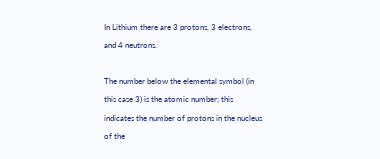In Lithium there are 3 protons, 3 electrons, and 4 neutrons.

The number below the elemental symbol (in this case 3) is the atomic number; this indicates the number of protons in the nucleus of the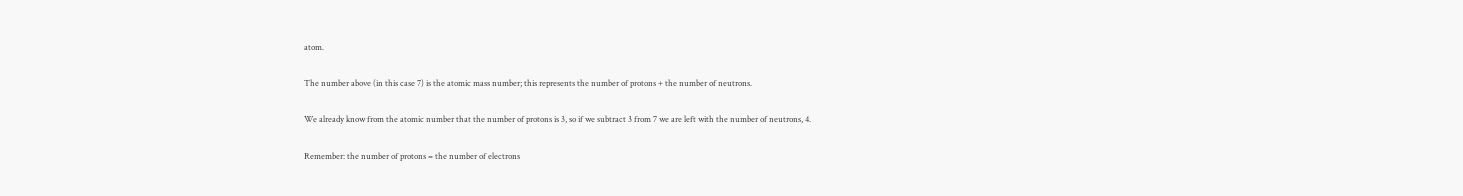atom.

The number above (in this case 7) is the atomic mass number; this represents the number of protons + the number of neutrons.

We already know from the atomic number that the number of protons is 3, so if we subtract 3 from 7 we are left with the number of neutrons, 4.

Remember: the number of protons = the number of electrons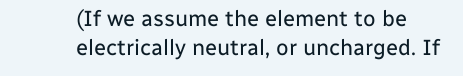(If we assume the element to be electrically neutral, or uncharged. If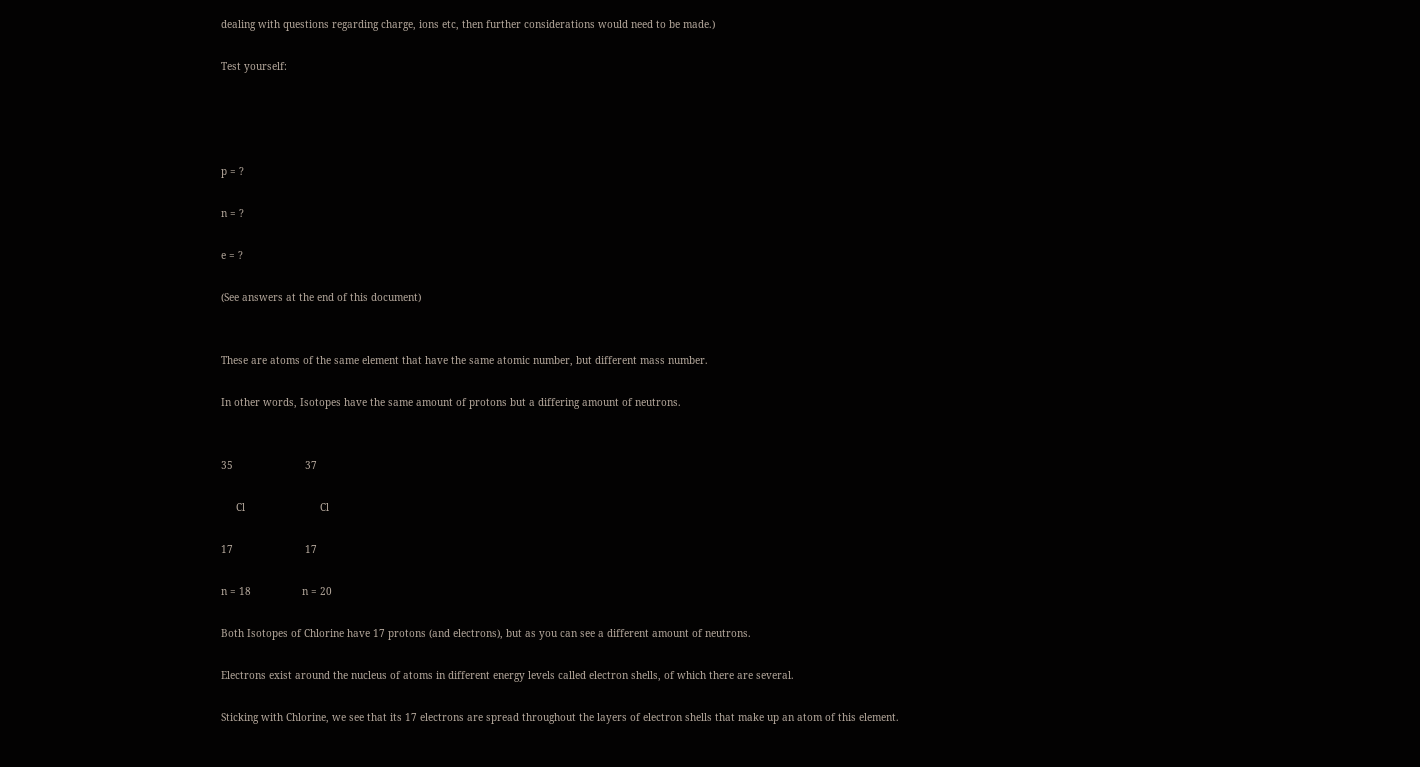dealing with questions regarding charge, ions etc, then further considerations would need to be made.)

Test yourself:




p = ?

n = ?

e = ?

(See answers at the end of this document)


These are atoms of the same element that have the same atomic number, but different mass number.

In other words, Isotopes have the same amount of protons but a differing amount of neutrons.


35                        37

     Cl                         Cl

17                        17

n = 18                 n = 20

Both Isotopes of Chlorine have 17 protons (and electrons), but as you can see a different amount of neutrons.

Electrons exist around the nucleus of atoms in different energy levels called electron shells, of which there are several.

Sticking with Chlorine, we see that its 17 electrons are spread throughout the layers of electron shells that make up an atom of this element.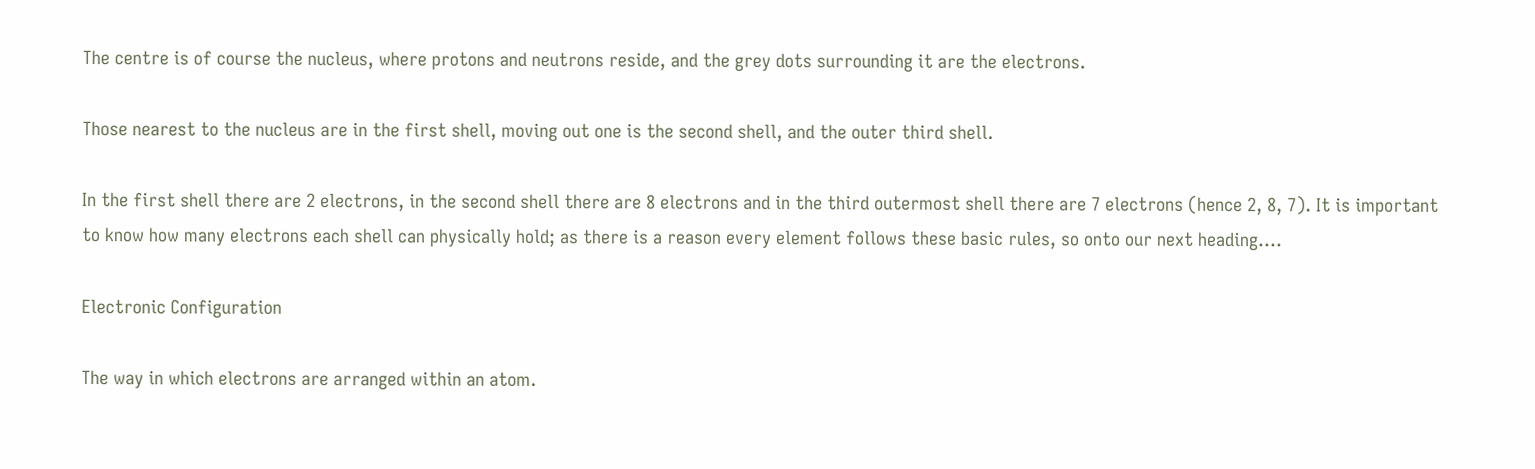The centre is of course the nucleus, where protons and neutrons reside, and the grey dots surrounding it are the electrons.

Those nearest to the nucleus are in the first shell, moving out one is the second shell, and the outer third shell.

In the first shell there are 2 electrons, in the second shell there are 8 electrons and in the third outermost shell there are 7 electrons (hence 2, 8, 7). It is important to know how many electrons each shell can physically hold; as there is a reason every element follows these basic rules, so onto our next heading….

Electronic Configuration

The way in which electrons are arranged within an atom.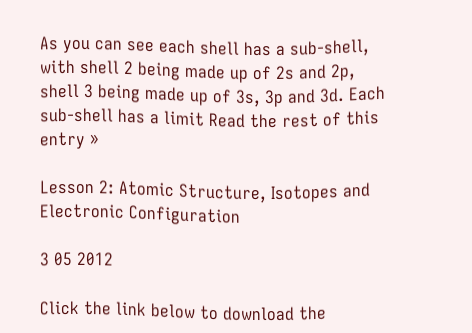As you can see each shell has a sub-shell, with shell 2 being made up of 2s and 2p, shell 3 being made up of 3s, 3p and 3d. Each sub-shell has a limit Read the rest of this entry »

Lesson 2: Atomic Structure, Isotopes and Electronic Configuration

3 05 2012

Click the link below to download the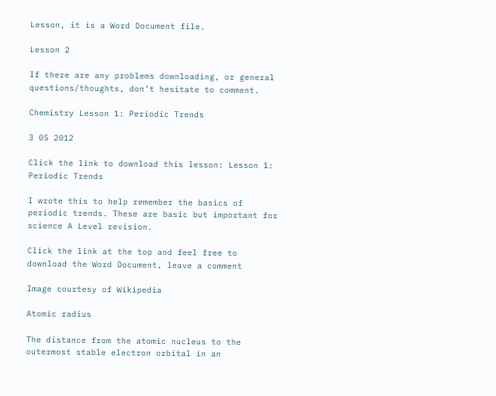Lesson, it is a Word Document file.

Lesson 2

If there are any problems downloading, or general questions/thoughts, don’t hesitate to comment.

Chemistry Lesson 1: Periodic Trends

3 05 2012

Click the link to download this lesson: Lesson 1: Periodic Trends

I wrote this to help remember the basics of periodic trends. These are basic but important for science A Level revision.

Click the link at the top and feel free to download the Word Document, leave a comment

Image courtesy of Wikipedia

Atomic radius

The distance from the atomic nucleus to the outermost stable electron orbital in an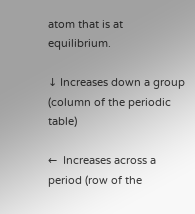atom that is at equilibrium.

↓ Increases down a group (column of the periodic table)

←  Increases across a period (row of the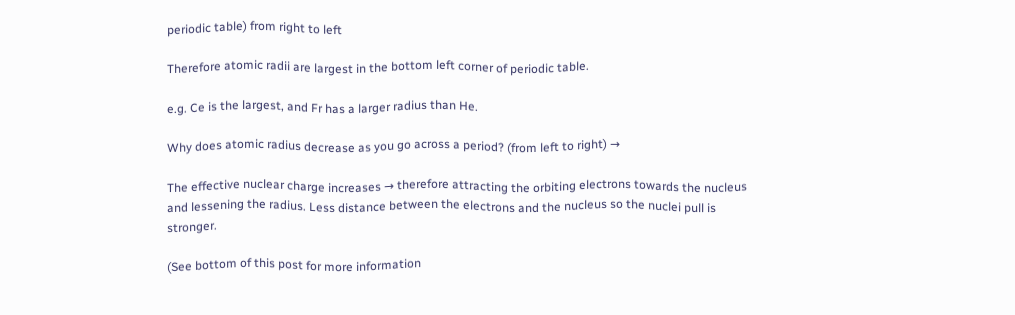periodic table) from right to left

Therefore atomic radii are largest in the bottom left corner of periodic table.

e.g. Ce is the largest, and Fr has a larger radius than He.

Why does atomic radius decrease as you go across a period? (from left to right) →

The effective nuclear charge increases → therefore attracting the orbiting electrons towards the nucleus and lessening the radius. Less distance between the electrons and the nucleus so the nuclei pull is stronger.

(See bottom of this post for more information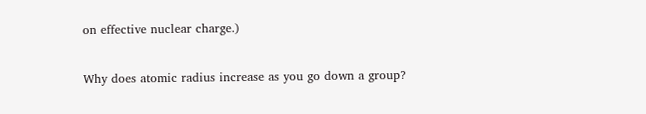on effective nuclear charge.)

Why does atomic radius increase as you go down a group?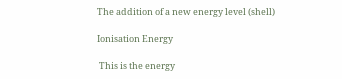The addition of a new energy level (shell)

Ionisation Energy

 This is the energy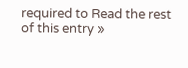required to Read the rest of this entry »